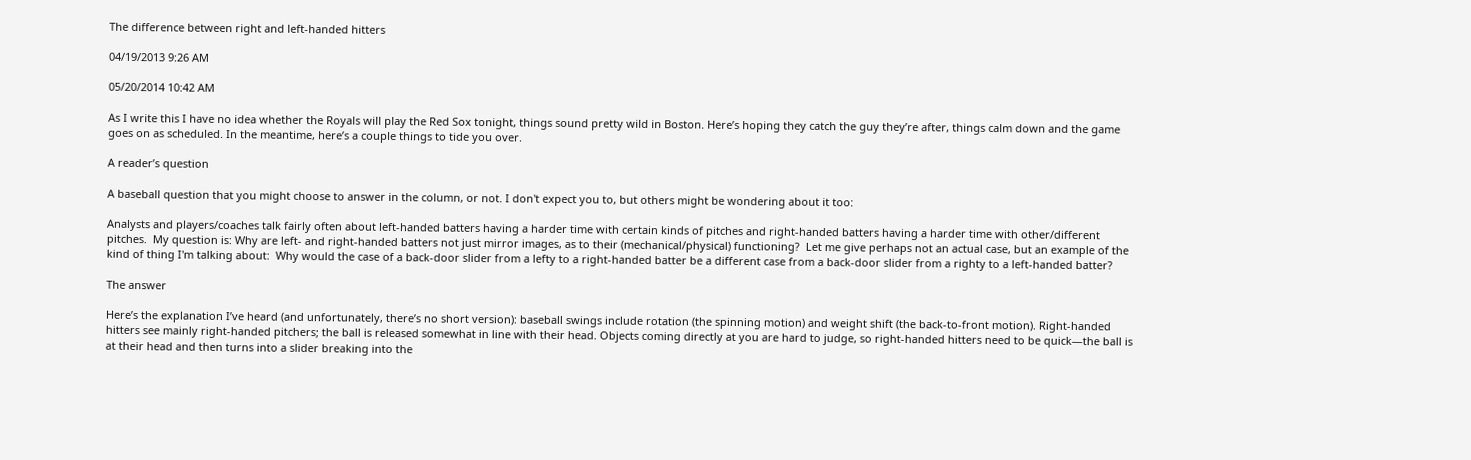The difference between right and left-handed hitters

04/19/2013 9:26 AM

05/20/2014 10:42 AM

As I write this I have no idea whether the Royals will play the Red Sox tonight, things sound pretty wild in Boston. Here’s hoping they catch the guy they’re after, things calm down and the game goes on as scheduled. In the meantime, here’s a couple things to tide you over.

A reader’s question

A baseball question that you might choose to answer in the column, or not. I don't expect you to, but others might be wondering about it too:

Analysts and players/coaches talk fairly often about left-handed batters having a harder time with certain kinds of pitches and right-handed batters having a harder time with other/different pitches.  My question is: Why are left- and right-handed batters not just mirror images, as to their (mechanical/physical) functioning?  Let me give perhaps not an actual case, but an example of the kind of thing I'm talking about:  Why would the case of a back-door slider from a lefty to a right-handed batter be a different case from a back-door slider from a righty to a left-handed batter?

The answer

Here’s the explanation I’ve heard (and unfortunately, there’s no short version): baseball swings include rotation (the spinning motion) and weight shift (the back-to-front motion). Right-handed hitters see mainly right-handed pitchers; the ball is released somewhat in line with their head. Objects coming directly at you are hard to judge, so right-handed hitters need to be quick—the ball is at their head and then turns into a slider breaking into the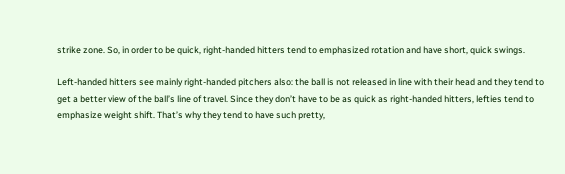strike zone. So, in order to be quick, right-handed hitters tend to emphasized rotation and have short, quick swings.

Left-handed hitters see mainly right-handed pitchers also: the ball is not released in line with their head and they tend to get a better view of the ball’s line of travel. Since they don’t have to be as quick as right-handed hitters, lefties tend to emphasize weight shift. That’s why they tend to have such pretty,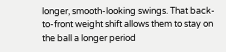longer, smooth-looking swings. That back-to-front weight shift allows them to stay on the ball a longer period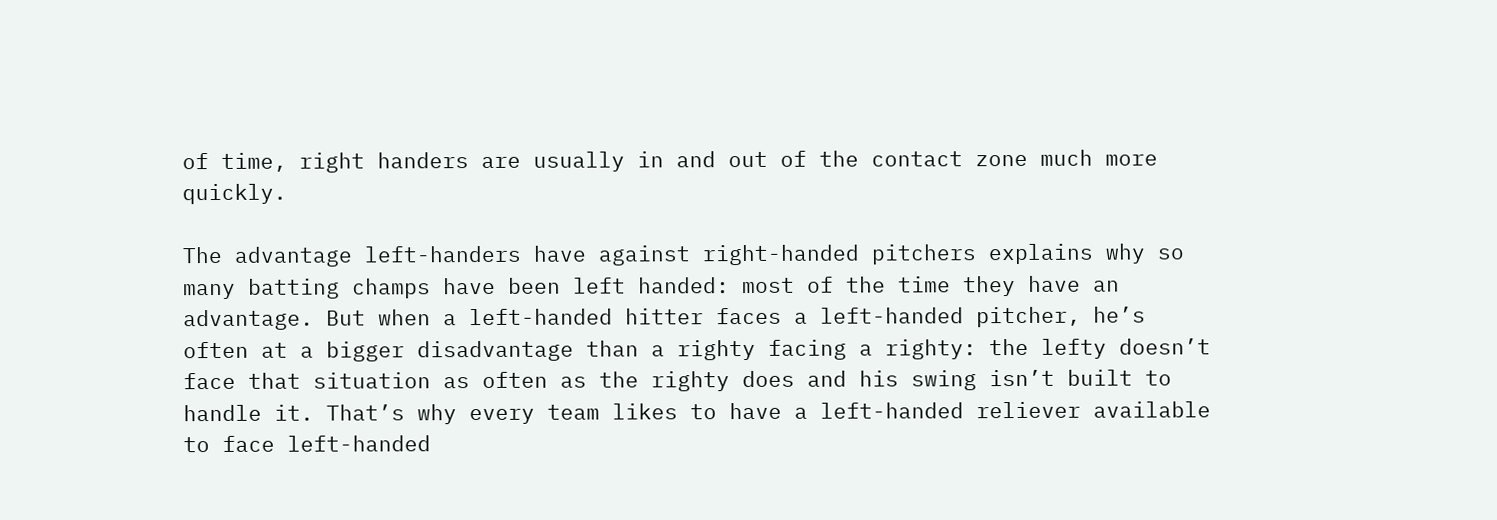of time, right handers are usually in and out of the contact zone much more quickly.

The advantage left-handers have against right-handed pitchers explains why so many batting champs have been left handed: most of the time they have an advantage. But when a left-handed hitter faces a left-handed pitcher, he’s often at a bigger disadvantage than a righty facing a righty: the lefty doesn’t face that situation as often as the righty does and his swing isn’t built to handle it. That’s why every team likes to have a left-handed reliever available to face left-handed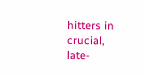hitters in crucial, late-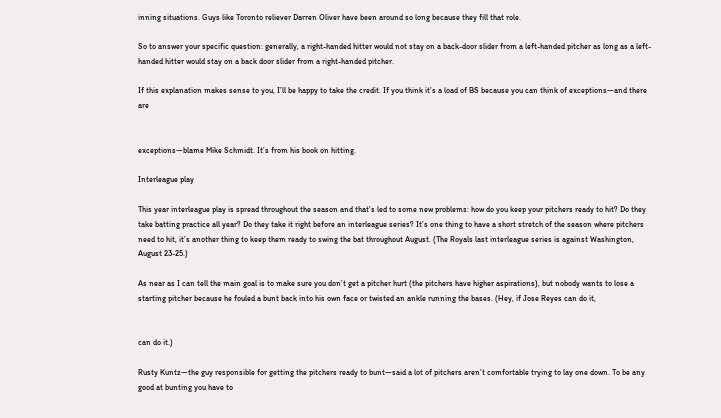inning situations. Guys like Toronto reliever Darren Oliver have been around so long because they fill that role.

So to answer your specific question: generally, a right-handed hitter would not stay on a back-door slider from a left-handed pitcher as long as a left-handed hitter would stay on a back door slider from a right-handed pitcher.

If this explanation makes sense to you, I’ll be happy to take the credit. If you think it’s a load of BS because you can think of exceptions—and there are


exceptions—blame Mike Schmidt. It’s from his book on hitting.

Interleague play

This year interleague play is spread throughout the season and that’s led to some new problems: how do you keep your pitchers ready to hit? Do they take batting practice all year? Do they take it right before an interleague series? It’s one thing to have a short stretch of the season where pitchers need to hit, it’s another thing to keep them ready to swing the bat throughout August. (The Royals last interleague series is against Washington, August 23-25.)

As near as I can tell the main goal is to make sure you don’t get a pitcher hurt (the pitchers have higher aspirations), but nobody wants to lose a starting pitcher because he fouled a bunt back into his own face or twisted an ankle running the bases. (Hey, if Jose Reyes can do it,


can do it.)

Rusty Kuntz—the guy responsible for getting the pitchers ready to bunt—said a lot of pitchers aren’t comfortable trying to lay one down. To be any good at bunting you have to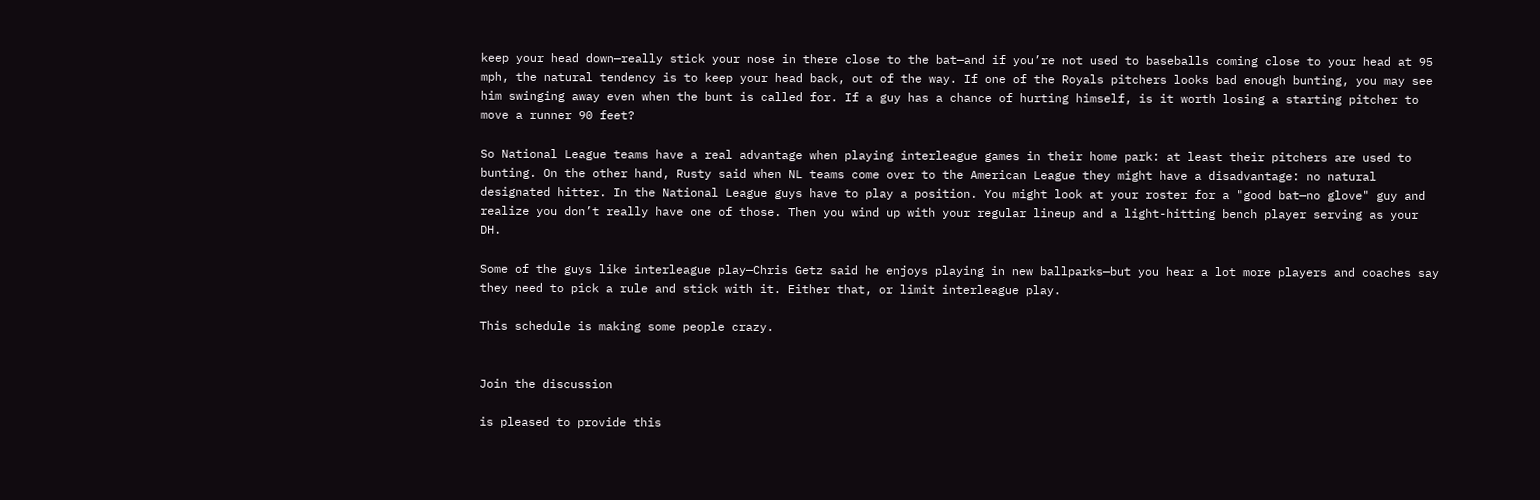keep your head down—really stick your nose in there close to the bat—and if you’re not used to baseballs coming close to your head at 95 mph, the natural tendency is to keep your head back, out of the way. If one of the Royals pitchers looks bad enough bunting, you may see him swinging away even when the bunt is called for. If a guy has a chance of hurting himself, is it worth losing a starting pitcher to move a runner 90 feet?

So National League teams have a real advantage when playing interleague games in their home park: at least their pitchers are used to bunting. On the other hand, Rusty said when NL teams come over to the American League they might have a disadvantage: no natural designated hitter. In the National League guys have to play a position. You might look at your roster for a "good bat—no glove" guy and realize you don’t really have one of those. Then you wind up with your regular lineup and a light-hitting bench player serving as your DH.

Some of the guys like interleague play—Chris Getz said he enjoys playing in new ballparks—but you hear a lot more players and coaches say they need to pick a rule and stick with it. Either that, or limit interleague play.

This schedule is making some people crazy.


Join the discussion

is pleased to provide this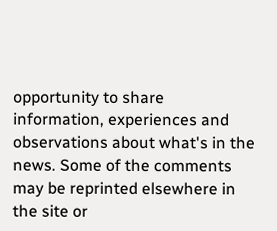opportunity to share information, experiences and observations about what's in the news. Some of the comments may be reprinted elsewhere in the site or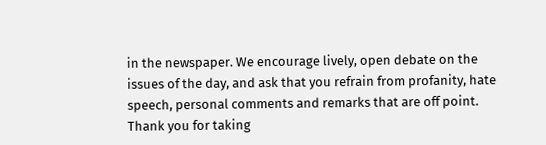in the newspaper. We encourage lively, open debate on the issues of the day, and ask that you refrain from profanity, hate speech, personal comments and remarks that are off point. Thank you for taking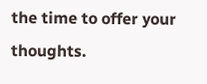the time to offer your thoughts.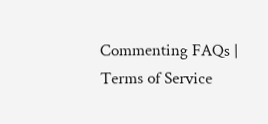Commenting FAQs | Terms of Service